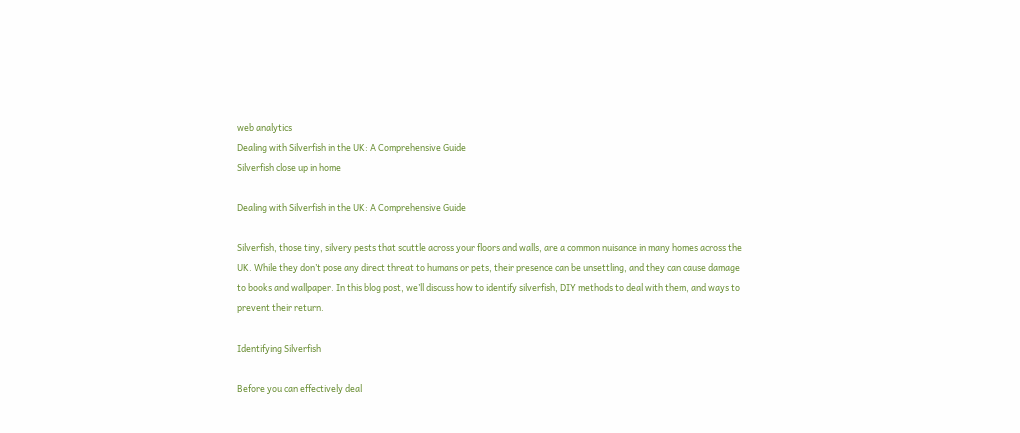web analytics
Dealing with Silverfish in the UK: A Comprehensive Guide
Silverfish close up in home

Dealing with Silverfish in the UK: A Comprehensive Guide

Silverfish, those tiny, silvery pests that scuttle across your floors and walls, are a common nuisance in many homes across the UK. While they don’t pose any direct threat to humans or pets, their presence can be unsettling, and they can cause damage to books and wallpaper. In this blog post, we’ll discuss how to identify silverfish, DIY methods to deal with them, and ways to prevent their return.

Identifying Silverfish

Before you can effectively deal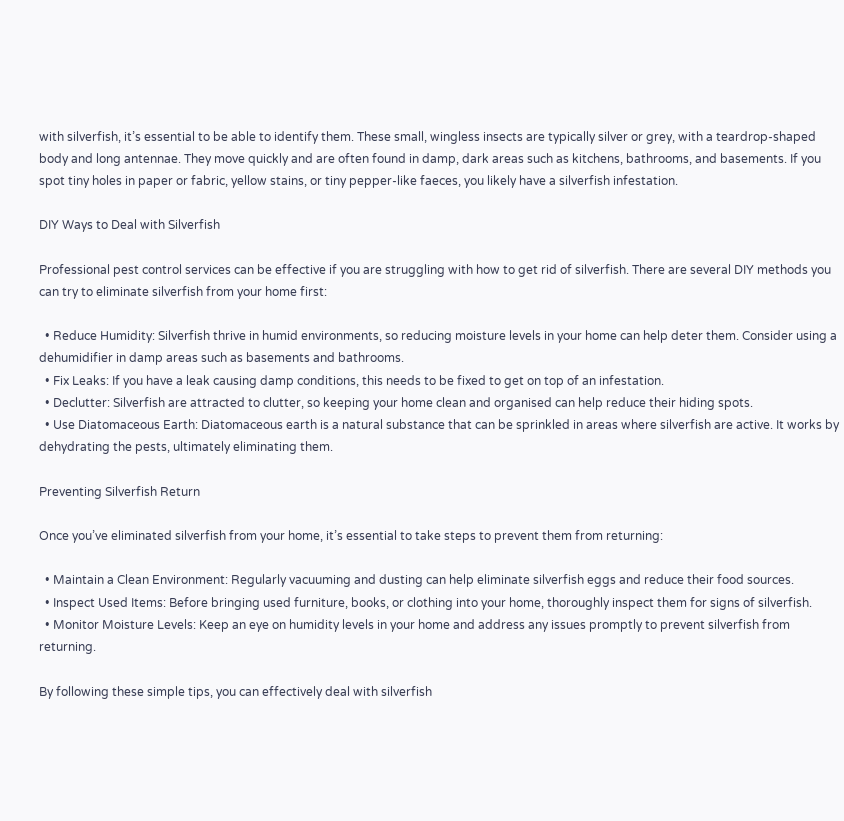with silverfish, it’s essential to be able to identify them. These small, wingless insects are typically silver or grey, with a teardrop-shaped body and long antennae. They move quickly and are often found in damp, dark areas such as kitchens, bathrooms, and basements. If you spot tiny holes in paper or fabric, yellow stains, or tiny pepper-like faeces, you likely have a silverfish infestation.

DIY Ways to Deal with Silverfish

Professional pest control services can be effective if you are struggling with how to get rid of silverfish. There are several DIY methods you can try to eliminate silverfish from your home first:

  • Reduce Humidity: Silverfish thrive in humid environments, so reducing moisture levels in your home can help deter them. Consider using a dehumidifier in damp areas such as basements and bathrooms.
  • Fix Leaks: If you have a leak causing damp conditions, this needs to be fixed to get on top of an infestation.
  • Declutter: Silverfish are attracted to clutter, so keeping your home clean and organised can help reduce their hiding spots.
  • Use Diatomaceous Earth: Diatomaceous earth is a natural substance that can be sprinkled in areas where silverfish are active. It works by dehydrating the pests, ultimately eliminating them.

Preventing Silverfish Return

Once you’ve eliminated silverfish from your home, it’s essential to take steps to prevent them from returning:

  • Maintain a Clean Environment: Regularly vacuuming and dusting can help eliminate silverfish eggs and reduce their food sources.
  • Inspect Used Items: Before bringing used furniture, books, or clothing into your home, thoroughly inspect them for signs of silverfish.
  • Monitor Moisture Levels: Keep an eye on humidity levels in your home and address any issues promptly to prevent silverfish from returning.

By following these simple tips, you can effectively deal with silverfish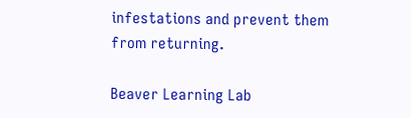infestations and prevent them from returning.

Beaver Learning Lab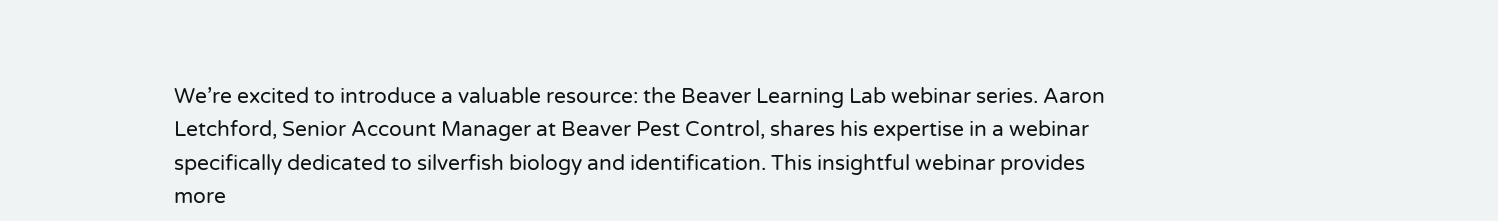We’re excited to introduce a valuable resource: the Beaver Learning Lab webinar series. Aaron Letchford, Senior Account Manager at Beaver Pest Control, shares his expertise in a webinar specifically dedicated to silverfish biology and identification. This insightful webinar provides more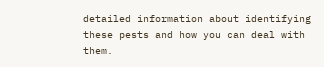detailed information about identifying these pests and how you can deal with them.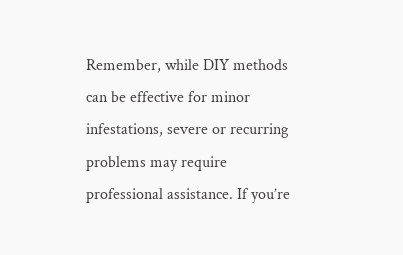Remember, while DIY methods can be effective for minor infestations, severe or recurring problems may require professional assistance. If you’re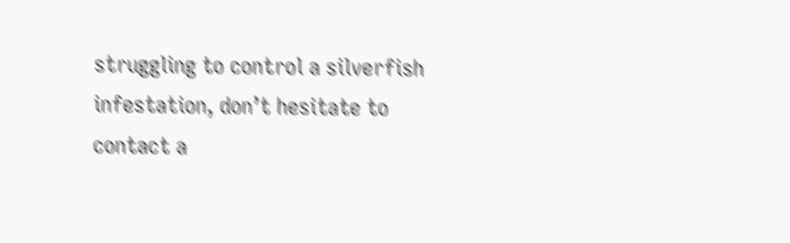struggling to control a silverfish infestation, don’t hesitate to contact a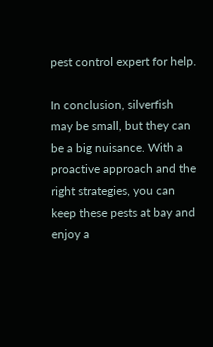pest control expert for help.

In conclusion, silverfish may be small, but they can be a big nuisance. With a proactive approach and the right strategies, you can keep these pests at bay and enjoy a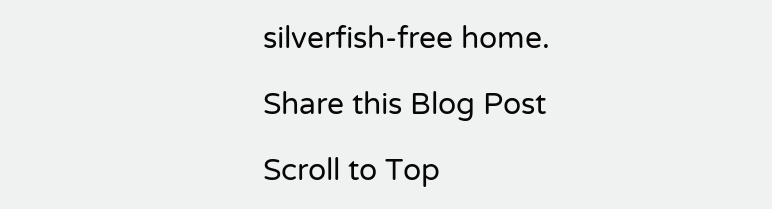silverfish-free home.

Share this Blog Post

Scroll to Top